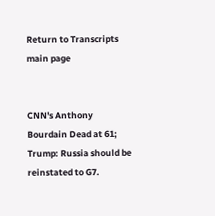Return to Transcripts main page


CNN's Anthony Bourdain Dead at 61; Trump: Russia should be reinstated to G7.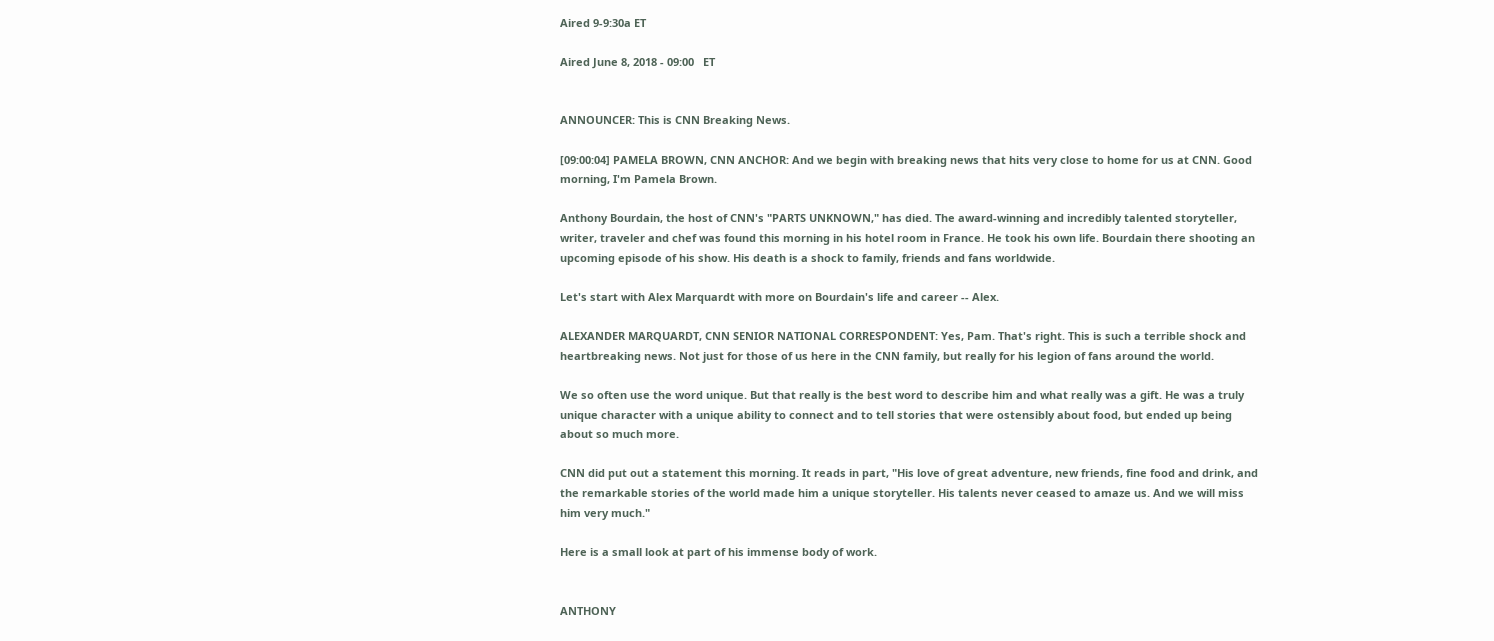Aired 9-9:30a ET

Aired June 8, 2018 - 09:00   ET


ANNOUNCER: This is CNN Breaking News.

[09:00:04] PAMELA BROWN, CNN ANCHOR: And we begin with breaking news that hits very close to home for us at CNN. Good morning, I'm Pamela Brown.

Anthony Bourdain, the host of CNN's "PARTS UNKNOWN," has died. The award-winning and incredibly talented storyteller, writer, traveler and chef was found this morning in his hotel room in France. He took his own life. Bourdain there shooting an upcoming episode of his show. His death is a shock to family, friends and fans worldwide.

Let's start with Alex Marquardt with more on Bourdain's life and career -- Alex.

ALEXANDER MARQUARDT, CNN SENIOR NATIONAL CORRESPONDENT: Yes, Pam. That's right. This is such a terrible shock and heartbreaking news. Not just for those of us here in the CNN family, but really for his legion of fans around the world.

We so often use the word unique. But that really is the best word to describe him and what really was a gift. He was a truly unique character with a unique ability to connect and to tell stories that were ostensibly about food, but ended up being about so much more.

CNN did put out a statement this morning. It reads in part, "His love of great adventure, new friends, fine food and drink, and the remarkable stories of the world made him a unique storyteller. His talents never ceased to amaze us. And we will miss him very much."

Here is a small look at part of his immense body of work.


ANTHONY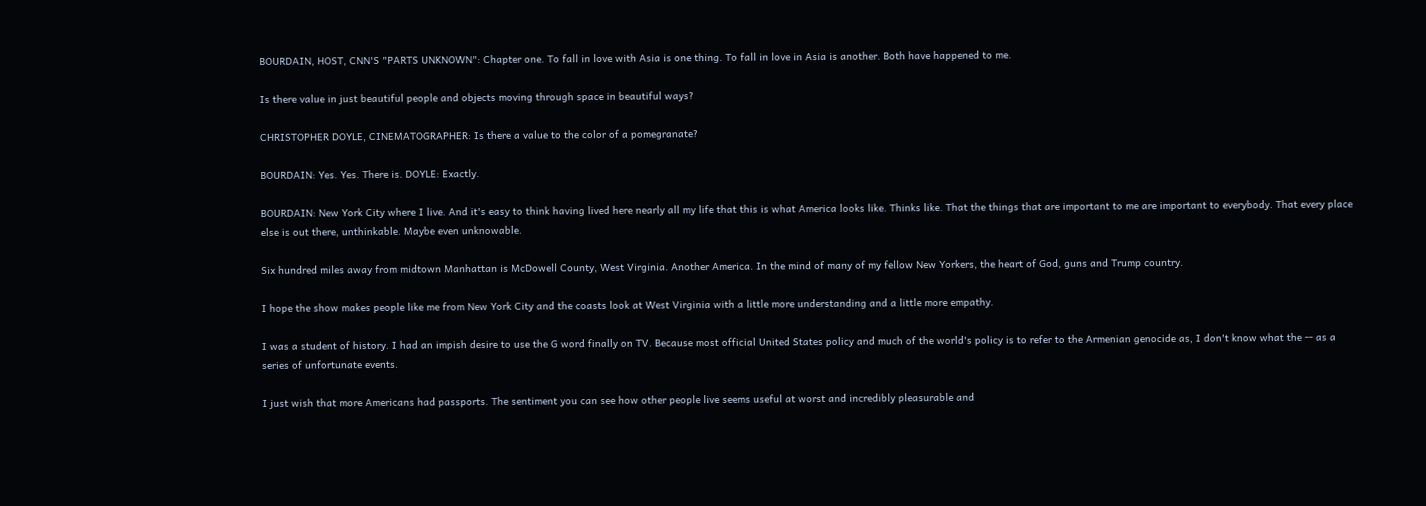BOURDAIN, HOST, CNN'S "PARTS UNKNOWN": Chapter one. To fall in love with Asia is one thing. To fall in love in Asia is another. Both have happened to me.

Is there value in just beautiful people and objects moving through space in beautiful ways?

CHRISTOPHER DOYLE, CINEMATOGRAPHER: Is there a value to the color of a pomegranate?

BOURDAIN: Yes. Yes. There is. DOYLE: Exactly.

BOURDAIN: New York City where I live. And it's easy to think having lived here nearly all my life that this is what America looks like. Thinks like. That the things that are important to me are important to everybody. That every place else is out there, unthinkable. Maybe even unknowable.

Six hundred miles away from midtown Manhattan is McDowell County, West Virginia. Another America. In the mind of many of my fellow New Yorkers, the heart of God, guns and Trump country.

I hope the show makes people like me from New York City and the coasts look at West Virginia with a little more understanding and a little more empathy.

I was a student of history. I had an impish desire to use the G word finally on TV. Because most official United States policy and much of the world's policy is to refer to the Armenian genocide as, I don't know what the -- as a series of unfortunate events.

I just wish that more Americans had passports. The sentiment you can see how other people live seems useful at worst and incredibly pleasurable and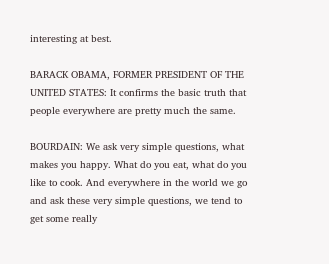interesting at best.

BARACK OBAMA, FORMER PRESIDENT OF THE UNITED STATES: It confirms the basic truth that people everywhere are pretty much the same.

BOURDAIN: We ask very simple questions, what makes you happy. What do you eat, what do you like to cook. And everywhere in the world we go and ask these very simple questions, we tend to get some really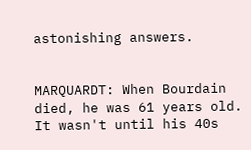astonishing answers.


MARQUARDT: When Bourdain died, he was 61 years old. It wasn't until his 40s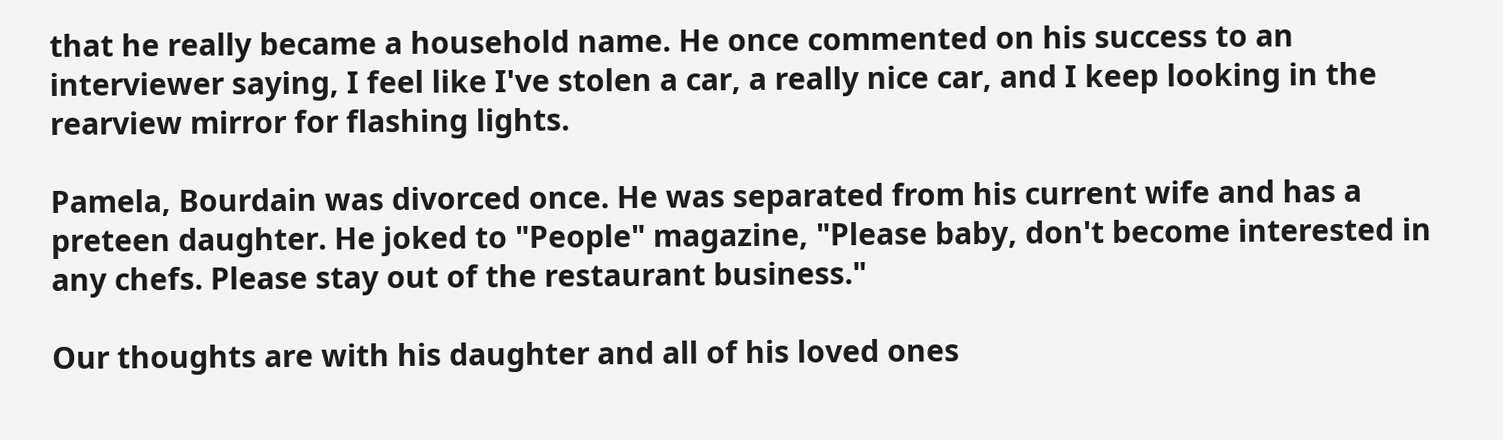that he really became a household name. He once commented on his success to an interviewer saying, I feel like I've stolen a car, a really nice car, and I keep looking in the rearview mirror for flashing lights.

Pamela, Bourdain was divorced once. He was separated from his current wife and has a preteen daughter. He joked to "People" magazine, "Please baby, don't become interested in any chefs. Please stay out of the restaurant business."

Our thoughts are with his daughter and all of his loved ones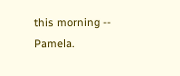this morning -- Pamela.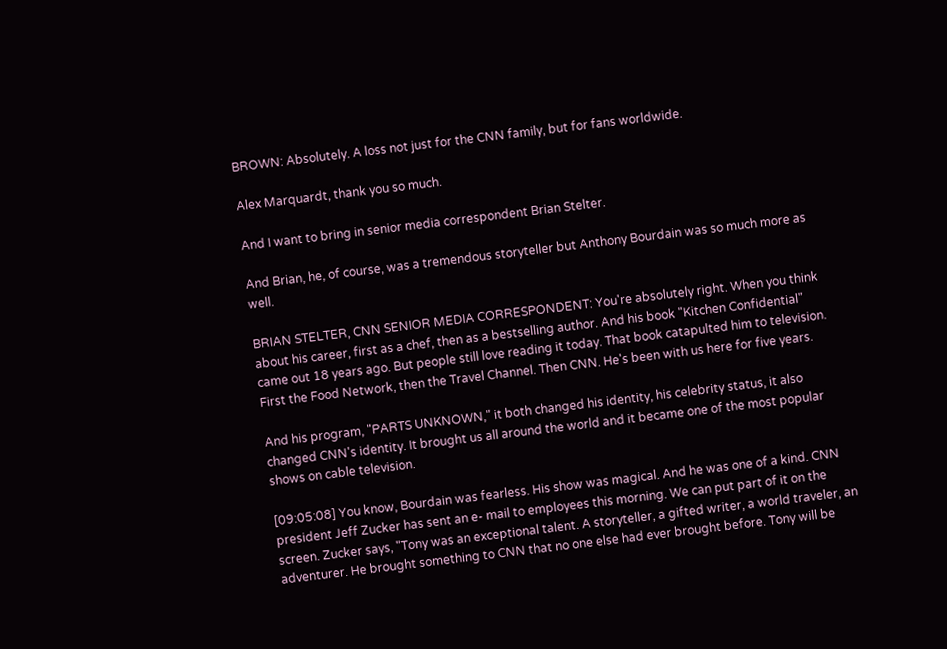BROWN: Absolutely. A loss not just for the CNN family, but for fans worldwide.

Alex Marquardt, thank you so much.

And I want to bring in senior media correspondent Brian Stelter.

And Brian, he, of course, was a tremendous storyteller but Anthony Bourdain was so much more as well.

BRIAN STELTER, CNN SENIOR MEDIA CORRESPONDENT: You're absolutely right. When you think about his career, first as a chef, then as a bestselling author. And his book "Kitchen Confidential" came out 18 years ago. But people still love reading it today. That book catapulted him to television. First the Food Network, then the Travel Channel. Then CNN. He's been with us here for five years.

And his program, "PARTS UNKNOWN," it both changed his identity, his celebrity status, it also changed CNN's identity. It brought us all around the world and it became one of the most popular shows on cable television.

[09:05:08] You know, Bourdain was fearless. His show was magical. And he was one of a kind. CNN president Jeff Zucker has sent an e- mail to employees this morning. We can put part of it on the screen. Zucker says, "Tony was an exceptional talent. A storyteller, a gifted writer, a world traveler, an adventurer. He brought something to CNN that no one else had ever brought before. Tony will be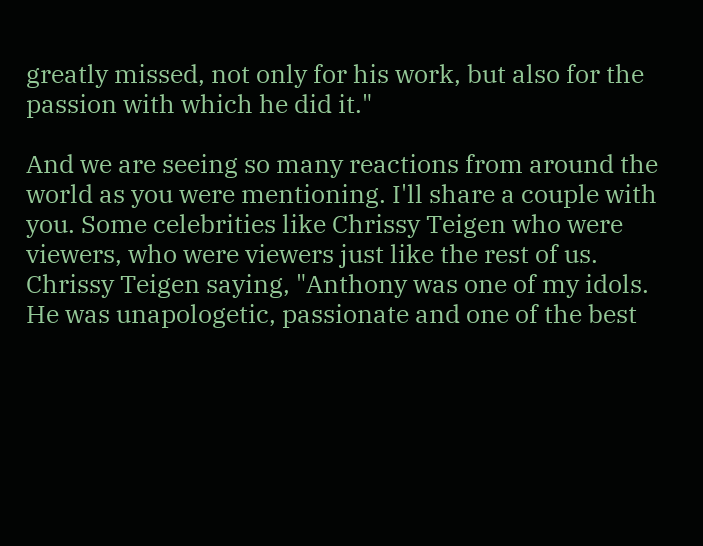greatly missed, not only for his work, but also for the passion with which he did it."

And we are seeing so many reactions from around the world as you were mentioning. I'll share a couple with you. Some celebrities like Chrissy Teigen who were viewers, who were viewers just like the rest of us. Chrissy Teigen saying, "Anthony was one of my idols. He was unapologetic, passionate and one of the best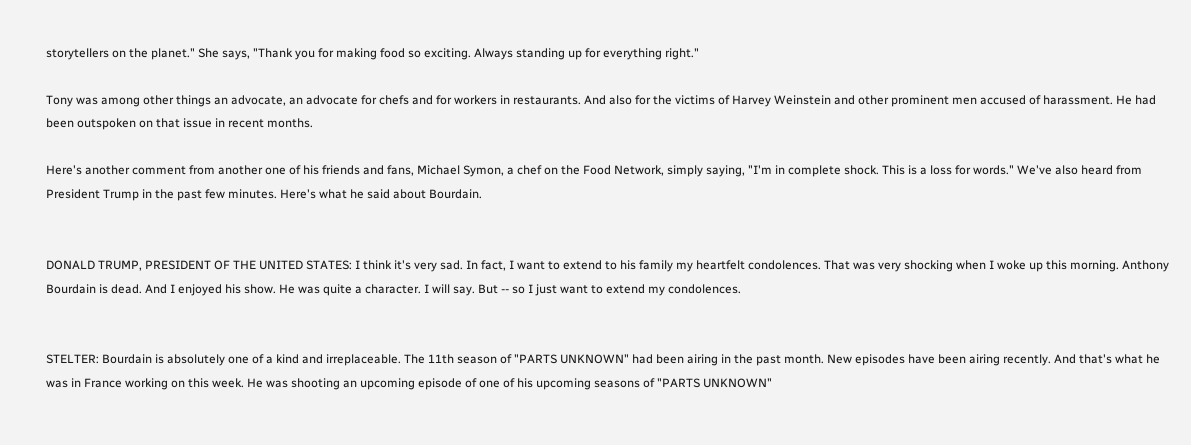storytellers on the planet." She says, "Thank you for making food so exciting. Always standing up for everything right."

Tony was among other things an advocate, an advocate for chefs and for workers in restaurants. And also for the victims of Harvey Weinstein and other prominent men accused of harassment. He had been outspoken on that issue in recent months.

Here's another comment from another one of his friends and fans, Michael Symon, a chef on the Food Network, simply saying, "I'm in complete shock. This is a loss for words." We've also heard from President Trump in the past few minutes. Here's what he said about Bourdain.


DONALD TRUMP, PRESIDENT OF THE UNITED STATES: I think it's very sad. In fact, I want to extend to his family my heartfelt condolences. That was very shocking when I woke up this morning. Anthony Bourdain is dead. And I enjoyed his show. He was quite a character. I will say. But -- so I just want to extend my condolences.


STELTER: Bourdain is absolutely one of a kind and irreplaceable. The 11th season of "PARTS UNKNOWN" had been airing in the past month. New episodes have been airing recently. And that's what he was in France working on this week. He was shooting an upcoming episode of one of his upcoming seasons of "PARTS UNKNOWN"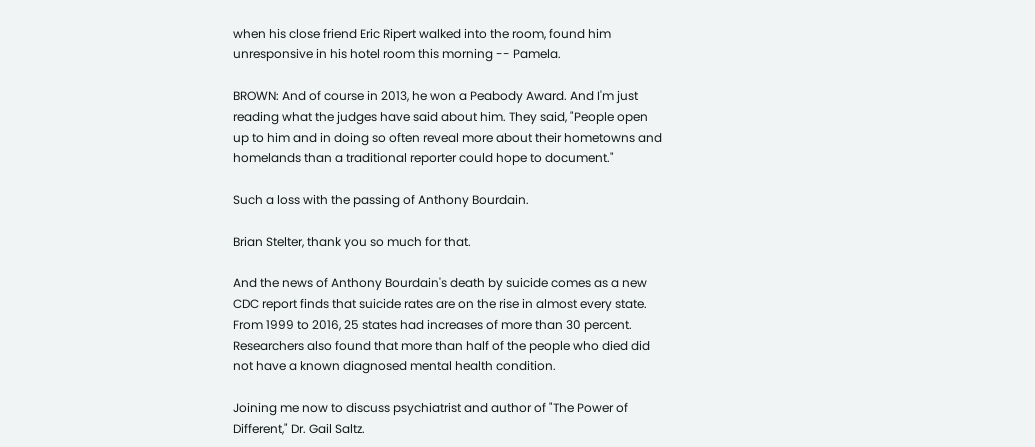when his close friend Eric Ripert walked into the room, found him unresponsive in his hotel room this morning -- Pamela.

BROWN: And of course in 2013, he won a Peabody Award. And I'm just reading what the judges have said about him. They said, "People open up to him and in doing so often reveal more about their hometowns and homelands than a traditional reporter could hope to document."

Such a loss with the passing of Anthony Bourdain.

Brian Stelter, thank you so much for that.

And the news of Anthony Bourdain's death by suicide comes as a new CDC report finds that suicide rates are on the rise in almost every state. From 1999 to 2016, 25 states had increases of more than 30 percent. Researchers also found that more than half of the people who died did not have a known diagnosed mental health condition.

Joining me now to discuss psychiatrist and author of "The Power of Different," Dr. Gail Saltz.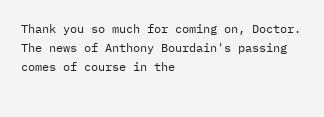Thank you so much for coming on, Doctor. The news of Anthony Bourdain's passing comes of course in the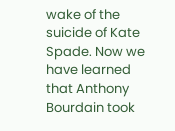wake of the suicide of Kate Spade. Now we have learned that Anthony Bourdain took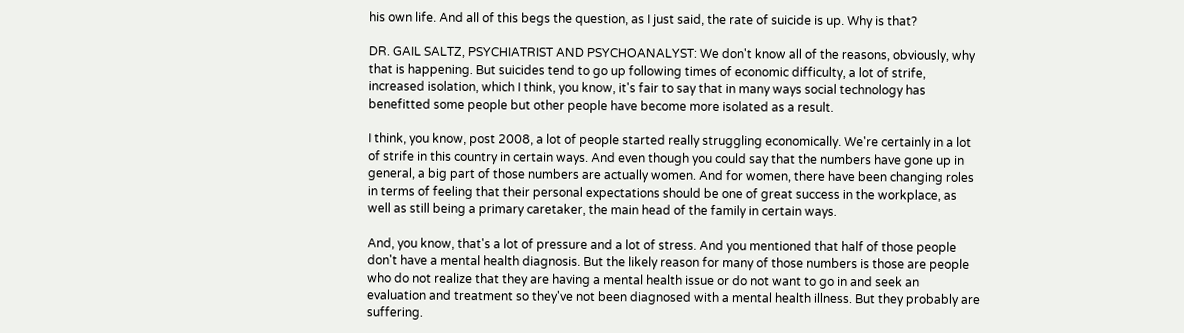his own life. And all of this begs the question, as I just said, the rate of suicide is up. Why is that?

DR. GAIL SALTZ, PSYCHIATRIST AND PSYCHOANALYST: We don't know all of the reasons, obviously, why that is happening. But suicides tend to go up following times of economic difficulty, a lot of strife, increased isolation, which I think, you know, it's fair to say that in many ways social technology has benefitted some people but other people have become more isolated as a result.

I think, you know, post 2008, a lot of people started really struggling economically. We're certainly in a lot of strife in this country in certain ways. And even though you could say that the numbers have gone up in general, a big part of those numbers are actually women. And for women, there have been changing roles in terms of feeling that their personal expectations should be one of great success in the workplace, as well as still being a primary caretaker, the main head of the family in certain ways.

And, you know, that's a lot of pressure and a lot of stress. And you mentioned that half of those people don't have a mental health diagnosis. But the likely reason for many of those numbers is those are people who do not realize that they are having a mental health issue or do not want to go in and seek an evaluation and treatment so they've not been diagnosed with a mental health illness. But they probably are suffering.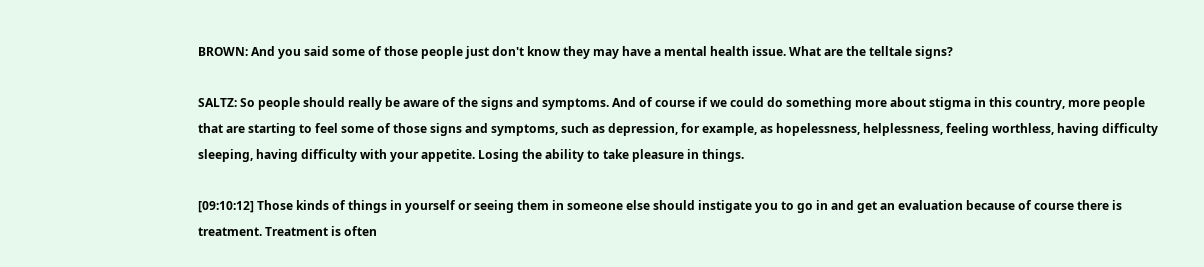BROWN: And you said some of those people just don't know they may have a mental health issue. What are the telltale signs?

SALTZ: So people should really be aware of the signs and symptoms. And of course if we could do something more about stigma in this country, more people that are starting to feel some of those signs and symptoms, such as depression, for example, as hopelessness, helplessness, feeling worthless, having difficulty sleeping, having difficulty with your appetite. Losing the ability to take pleasure in things.

[09:10:12] Those kinds of things in yourself or seeing them in someone else should instigate you to go in and get an evaluation because of course there is treatment. Treatment is often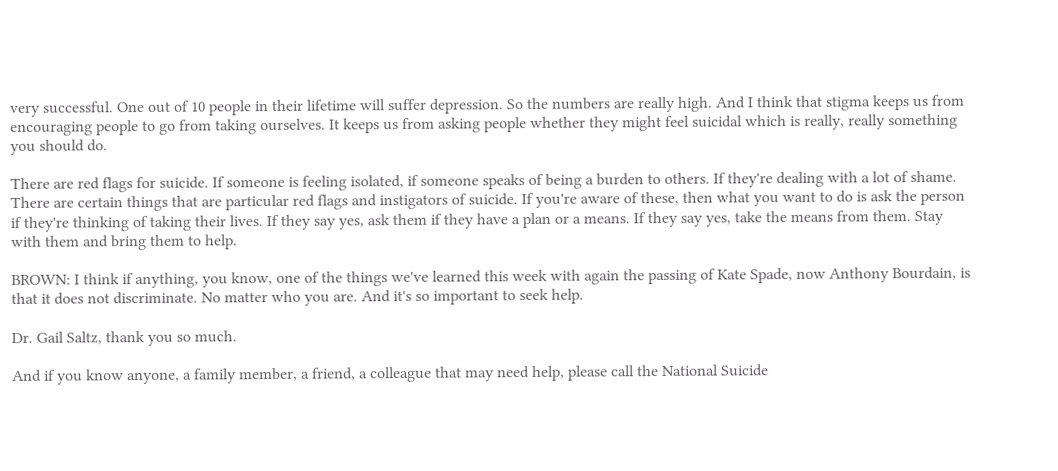very successful. One out of 10 people in their lifetime will suffer depression. So the numbers are really high. And I think that stigma keeps us from encouraging people to go from taking ourselves. It keeps us from asking people whether they might feel suicidal which is really, really something you should do.

There are red flags for suicide. If someone is feeling isolated, if someone speaks of being a burden to others. If they're dealing with a lot of shame. There are certain things that are particular red flags and instigators of suicide. If you're aware of these, then what you want to do is ask the person if they're thinking of taking their lives. If they say yes, ask them if they have a plan or a means. If they say yes, take the means from them. Stay with them and bring them to help.

BROWN: I think if anything, you know, one of the things we've learned this week with again the passing of Kate Spade, now Anthony Bourdain, is that it does not discriminate. No matter who you are. And it's so important to seek help.

Dr. Gail Saltz, thank you so much.

And if you know anyone, a family member, a friend, a colleague that may need help, please call the National Suicide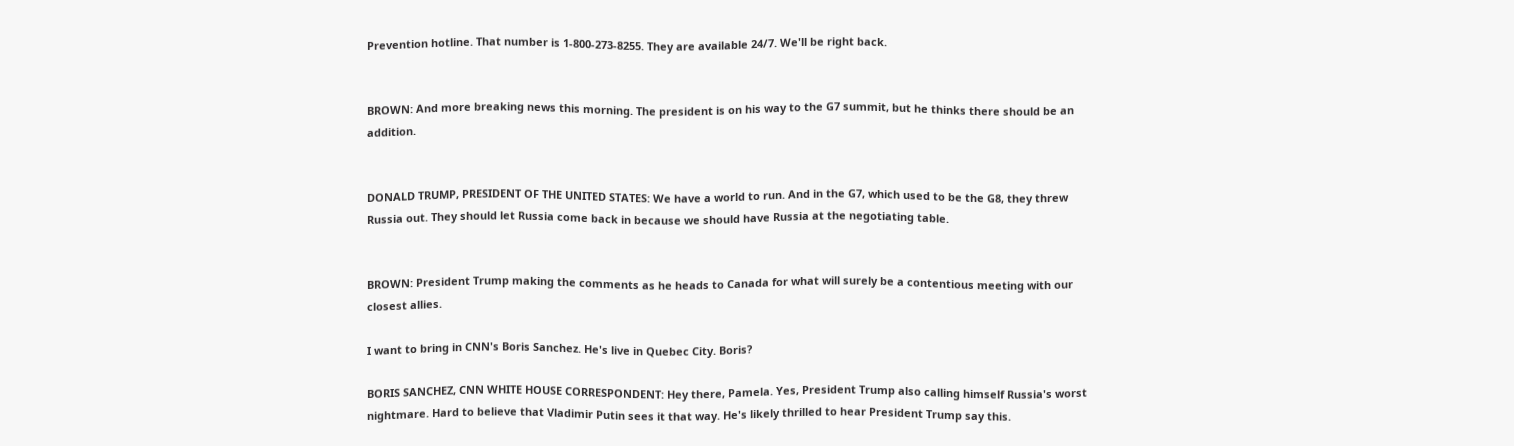Prevention hotline. That number is 1-800-273-8255. They are available 24/7. We'll be right back.


BROWN: And more breaking news this morning. The president is on his way to the G7 summit, but he thinks there should be an addition.


DONALD TRUMP, PRESIDENT OF THE UNITED STATES: We have a world to run. And in the G7, which used to be the G8, they threw Russia out. They should let Russia come back in because we should have Russia at the negotiating table.


BROWN: President Trump making the comments as he heads to Canada for what will surely be a contentious meeting with our closest allies.

I want to bring in CNN's Boris Sanchez. He's live in Quebec City. Boris?

BORIS SANCHEZ, CNN WHITE HOUSE CORRESPONDENT: Hey there, Pamela. Yes, President Trump also calling himself Russia's worst nightmare. Hard to believe that Vladimir Putin sees it that way. He's likely thrilled to hear President Trump say this.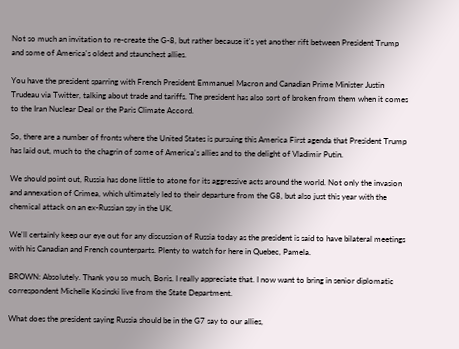Not so much an invitation to re-create the G-8, but rather because it's yet another rift between President Trump and some of America's oldest and staunchest allies.

You have the president sparring with French President Emmanuel Macron and Canadian Prime Minister Justin Trudeau via Twitter, talking about trade and tariffs. The president has also sort of broken from them when it comes to the Iran Nuclear Deal or the Paris Climate Accord.

So, there are a number of fronts where the United States is pursuing this America First agenda that President Trump has laid out, much to the chagrin of some of America's allies and to the delight of Vladimir Putin.

We should point out, Russia has done little to atone for its aggressive acts around the world. Not only the invasion and annexation of Crimea, which ultimately led to their departure from the G8, but also just this year with the chemical attack on an ex-Russian spy in the UK.

We'll certainly keep our eye out for any discussion of Russia today as the president is said to have bilateral meetings with his Canadian and French counterparts. Plenty to watch for here in Quebec, Pamela.

BROWN: Absolutely. Thank you so much, Boris. I really appreciate that. I now want to bring in senior diplomatic correspondent Michelle Kosinski live from the State Department.

What does the president saying Russia should be in the G7 say to our allies,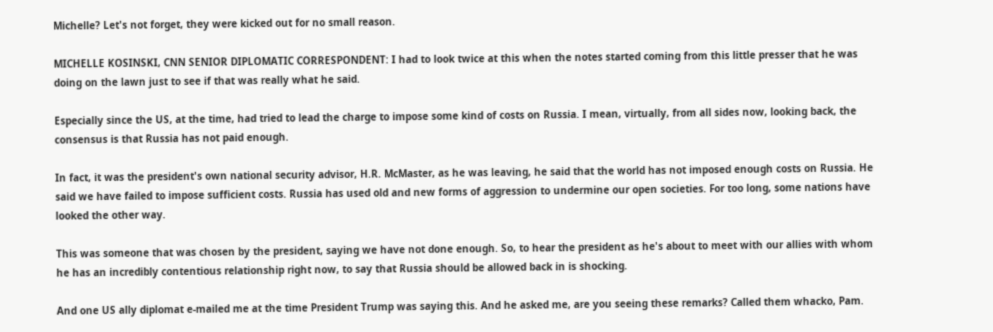Michelle? Let's not forget, they were kicked out for no small reason.

MICHELLE KOSINSKI, CNN SENIOR DIPLOMATIC CORRESPONDENT: I had to look twice at this when the notes started coming from this little presser that he was doing on the lawn just to see if that was really what he said.

Especially since the US, at the time, had tried to lead the charge to impose some kind of costs on Russia. I mean, virtually, from all sides now, looking back, the consensus is that Russia has not paid enough.

In fact, it was the president's own national security advisor, H.R. McMaster, as he was leaving, he said that the world has not imposed enough costs on Russia. He said we have failed to impose sufficient costs. Russia has used old and new forms of aggression to undermine our open societies. For too long, some nations have looked the other way.

This was someone that was chosen by the president, saying we have not done enough. So, to hear the president as he's about to meet with our allies with whom he has an incredibly contentious relationship right now, to say that Russia should be allowed back in is shocking.

And one US ally diplomat e-mailed me at the time President Trump was saying this. And he asked me, are you seeing these remarks? Called them whacko, Pam.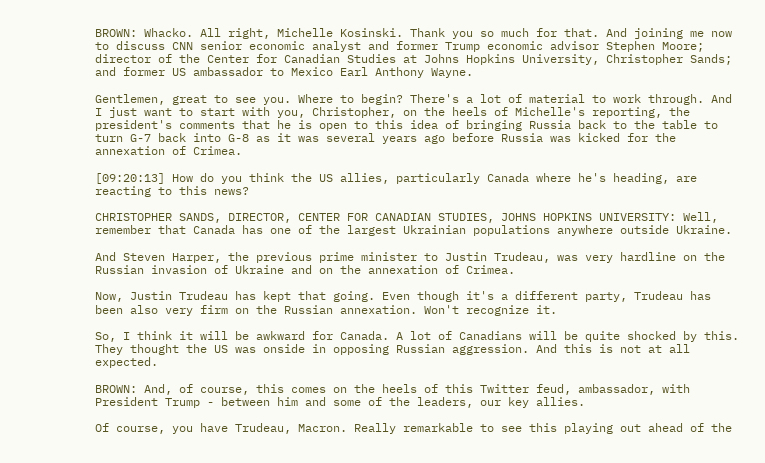BROWN: Whacko. All right, Michelle Kosinski. Thank you so much for that. And joining me now to discuss CNN senior economic analyst and former Trump economic advisor Stephen Moore; director of the Center for Canadian Studies at Johns Hopkins University, Christopher Sands; and former US ambassador to Mexico Earl Anthony Wayne.

Gentlemen, great to see you. Where to begin? There's a lot of material to work through. And I just want to start with you, Christopher, on the heels of Michelle's reporting, the president's comments that he is open to this idea of bringing Russia back to the table to turn G-7 back into G-8 as it was several years ago before Russia was kicked for the annexation of Crimea.

[09:20:13] How do you think the US allies, particularly Canada where he's heading, are reacting to this news?

CHRISTOPHER SANDS, DIRECTOR, CENTER FOR CANADIAN STUDIES, JOHNS HOPKINS UNIVERSITY: Well, remember that Canada has one of the largest Ukrainian populations anywhere outside Ukraine.

And Steven Harper, the previous prime minister to Justin Trudeau, was very hardline on the Russian invasion of Ukraine and on the annexation of Crimea.

Now, Justin Trudeau has kept that going. Even though it's a different party, Trudeau has been also very firm on the Russian annexation. Won't recognize it.

So, I think it will be awkward for Canada. A lot of Canadians will be quite shocked by this. They thought the US was onside in opposing Russian aggression. And this is not at all expected.

BROWN: And, of course, this comes on the heels of this Twitter feud, ambassador, with President Trump - between him and some of the leaders, our key allies.

Of course, you have Trudeau, Macron. Really remarkable to see this playing out ahead of the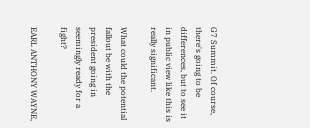G7 Summit. Of course, there's going to be differences, but to see it in public view like this is really significant.

What could the potential fallout be with the president going in seemingly ready for a fight?

EARL ANTHONY WAYNE,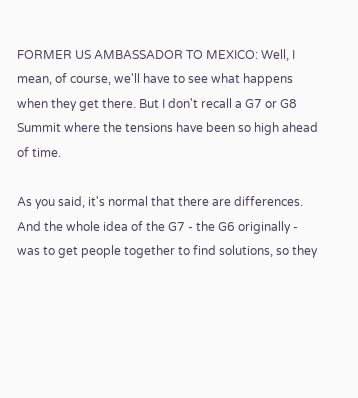FORMER US AMBASSADOR TO MEXICO: Well, I mean, of course, we'll have to see what happens when they get there. But I don't recall a G7 or G8 Summit where the tensions have been so high ahead of time.

As you said, it's normal that there are differences. And the whole idea of the G7 - the G6 originally - was to get people together to find solutions, so they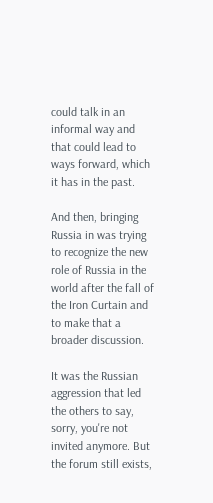could talk in an informal way and that could lead to ways forward, which it has in the past.

And then, bringing Russia in was trying to recognize the new role of Russia in the world after the fall of the Iron Curtain and to make that a broader discussion.

It was the Russian aggression that led the others to say, sorry, you're not invited anymore. But the forum still exists,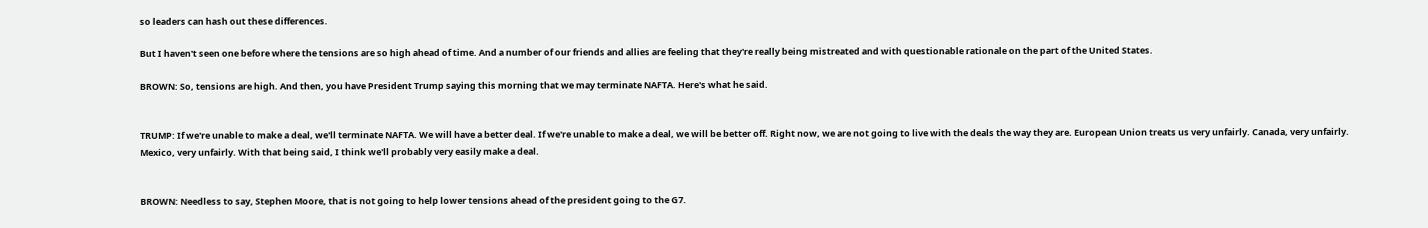so leaders can hash out these differences.

But I haven't seen one before where the tensions are so high ahead of time. And a number of our friends and allies are feeling that they're really being mistreated and with questionable rationale on the part of the United States.

BROWN: So, tensions are high. And then, you have President Trump saying this morning that we may terminate NAFTA. Here's what he said.


TRUMP: If we're unable to make a deal, we'll terminate NAFTA. We will have a better deal. If we're unable to make a deal, we will be better off. Right now, we are not going to live with the deals the way they are. European Union treats us very unfairly. Canada, very unfairly. Mexico, very unfairly. With that being said, I think we'll probably very easily make a deal.


BROWN: Needless to say, Stephen Moore, that is not going to help lower tensions ahead of the president going to the G7.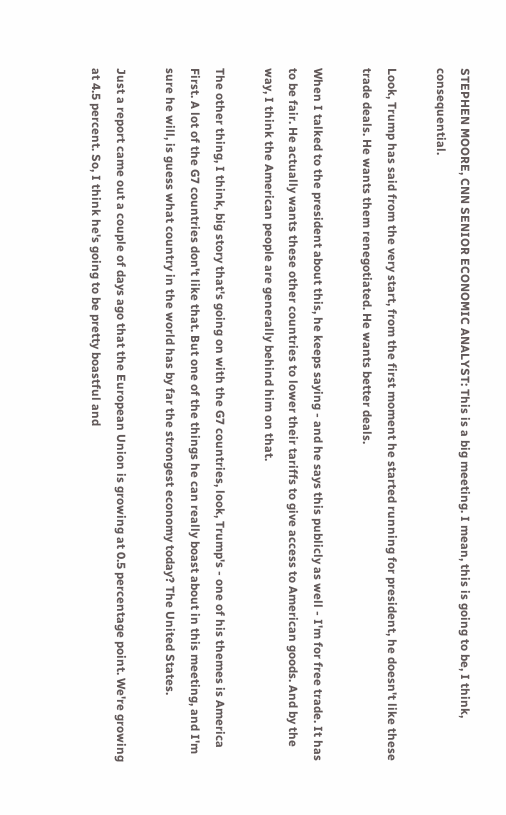STEPHEN MOORE, CNN SENIOR ECONOMIC ANALYST: This is a big meeting. I mean, this is going to be, I think, consequential.

Look, Trump has said from the very start, from the first moment he started running for president, he doesn't like these trade deals. He wants them renegotiated. He wants better deals.

When I talked to the president about this, he keeps saying - and he says this publicly as well - I'm for free trade. It has to be fair. He actually wants these other countries to lower their tariffs to give access to American goods. And by the way, I think the American people are generally behind him on that.

The other thing, I think, big story that's going on with the G7 countries, look, Trump's - one of his themes is America First. A lot of the G7 countries don't like that. But one of the things he can really boast about in this meeting, and I'm sure he will, is guess what country in the world has by far the strongest economy today? The United States.

Just a report came out a couple of days ago that the European Union is growing at 0.5 percentage point. We're growing at 4.5 percent. So, I think he's going to be pretty boastful and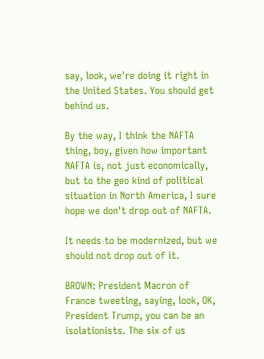say, look, we're doing it right in the United States. You should get behind us.

By the way, I think the NAFTA thing, boy, given how important NAFTA is, not just economically, but to the geo kind of political situation in North America, I sure hope we don't drop out of NAFTA.

It needs to be modernized, but we should not drop out of it.

BROWN: President Macron of France tweeting, saying, look, OK, President Trump, you can be an isolationists. The six of us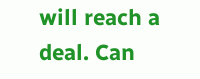will reach a deal. Can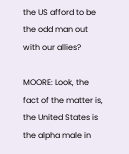the US afford to be the odd man out with our allies?

MOORE: Look, the fact of the matter is, the United States is the alpha male in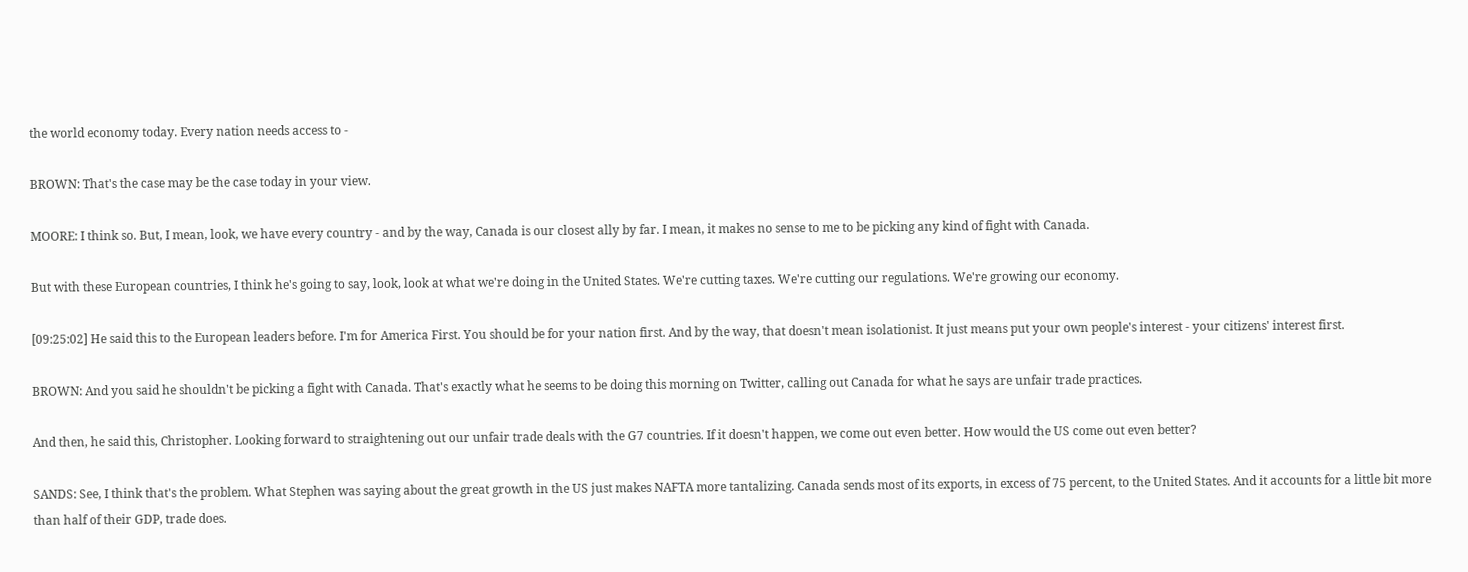the world economy today. Every nation needs access to -

BROWN: That's the case may be the case today in your view.

MOORE: I think so. But, I mean, look, we have every country - and by the way, Canada is our closest ally by far. I mean, it makes no sense to me to be picking any kind of fight with Canada.

But with these European countries, I think he's going to say, look, look at what we're doing in the United States. We're cutting taxes. We're cutting our regulations. We're growing our economy.

[09:25:02] He said this to the European leaders before. I'm for America First. You should be for your nation first. And by the way, that doesn't mean isolationist. It just means put your own people's interest - your citizens' interest first.

BROWN: And you said he shouldn't be picking a fight with Canada. That's exactly what he seems to be doing this morning on Twitter, calling out Canada for what he says are unfair trade practices.

And then, he said this, Christopher. Looking forward to straightening out our unfair trade deals with the G7 countries. If it doesn't happen, we come out even better. How would the US come out even better?

SANDS: See, I think that's the problem. What Stephen was saying about the great growth in the US just makes NAFTA more tantalizing. Canada sends most of its exports, in excess of 75 percent, to the United States. And it accounts for a little bit more than half of their GDP, trade does.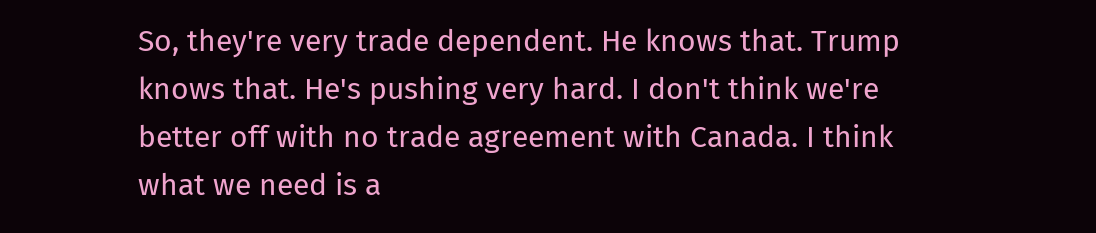So, they're very trade dependent. He knows that. Trump knows that. He's pushing very hard. I don't think we're better off with no trade agreement with Canada. I think what we need is a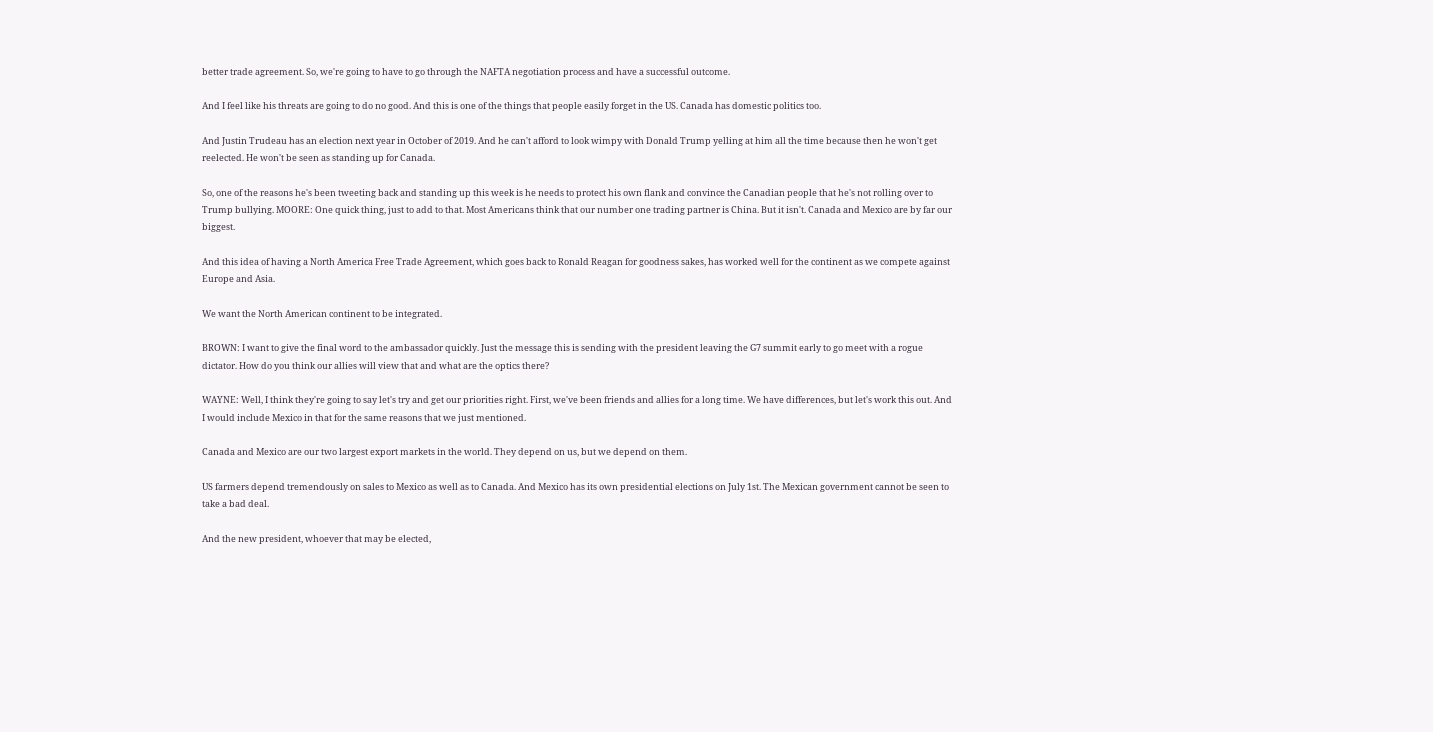better trade agreement. So, we're going to have to go through the NAFTA negotiation process and have a successful outcome.

And I feel like his threats are going to do no good. And this is one of the things that people easily forget in the US. Canada has domestic politics too.

And Justin Trudeau has an election next year in October of 2019. And he can't afford to look wimpy with Donald Trump yelling at him all the time because then he won't get reelected. He won't be seen as standing up for Canada.

So, one of the reasons he's been tweeting back and standing up this week is he needs to protect his own flank and convince the Canadian people that he's not rolling over to Trump bullying. MOORE: One quick thing, just to add to that. Most Americans think that our number one trading partner is China. But it isn't. Canada and Mexico are by far our biggest.

And this idea of having a North America Free Trade Agreement, which goes back to Ronald Reagan for goodness sakes, has worked well for the continent as we compete against Europe and Asia.

We want the North American continent to be integrated.

BROWN: I want to give the final word to the ambassador quickly. Just the message this is sending with the president leaving the G7 summit early to go meet with a rogue dictator. How do you think our allies will view that and what are the optics there?

WAYNE: Well, I think they're going to say let's try and get our priorities right. First, we've been friends and allies for a long time. We have differences, but let's work this out. And I would include Mexico in that for the same reasons that we just mentioned.

Canada and Mexico are our two largest export markets in the world. They depend on us, but we depend on them.

US farmers depend tremendously on sales to Mexico as well as to Canada. And Mexico has its own presidential elections on July 1st. The Mexican government cannot be seen to take a bad deal.

And the new president, whoever that may be elected,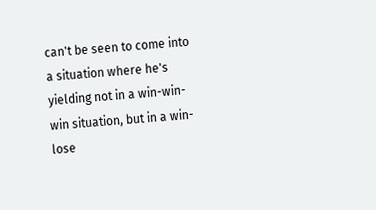can't be seen to come into a situation where he's yielding not in a win-win-win situation, but in a win-lose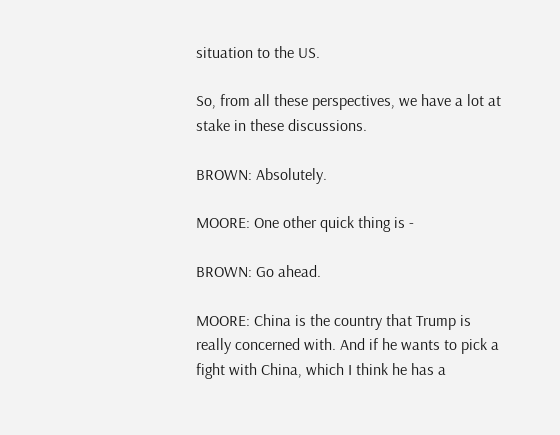situation to the US.

So, from all these perspectives, we have a lot at stake in these discussions.

BROWN: Absolutely.

MOORE: One other quick thing is -

BROWN: Go ahead.

MOORE: China is the country that Trump is really concerned with. And if he wants to pick a fight with China, which I think he has a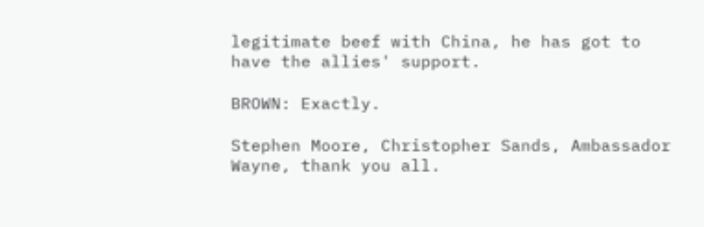legitimate beef with China, he has got to have the allies' support.

BROWN: Exactly.

Stephen Moore, Christopher Sands, Ambassador Wayne, thank you all.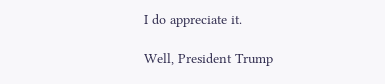I do appreciate it.

Well, President Trump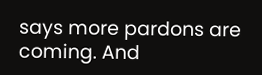says more pardons are coming. And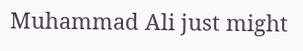Muhammad Ali just might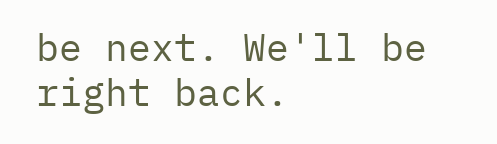be next. We'll be right back.